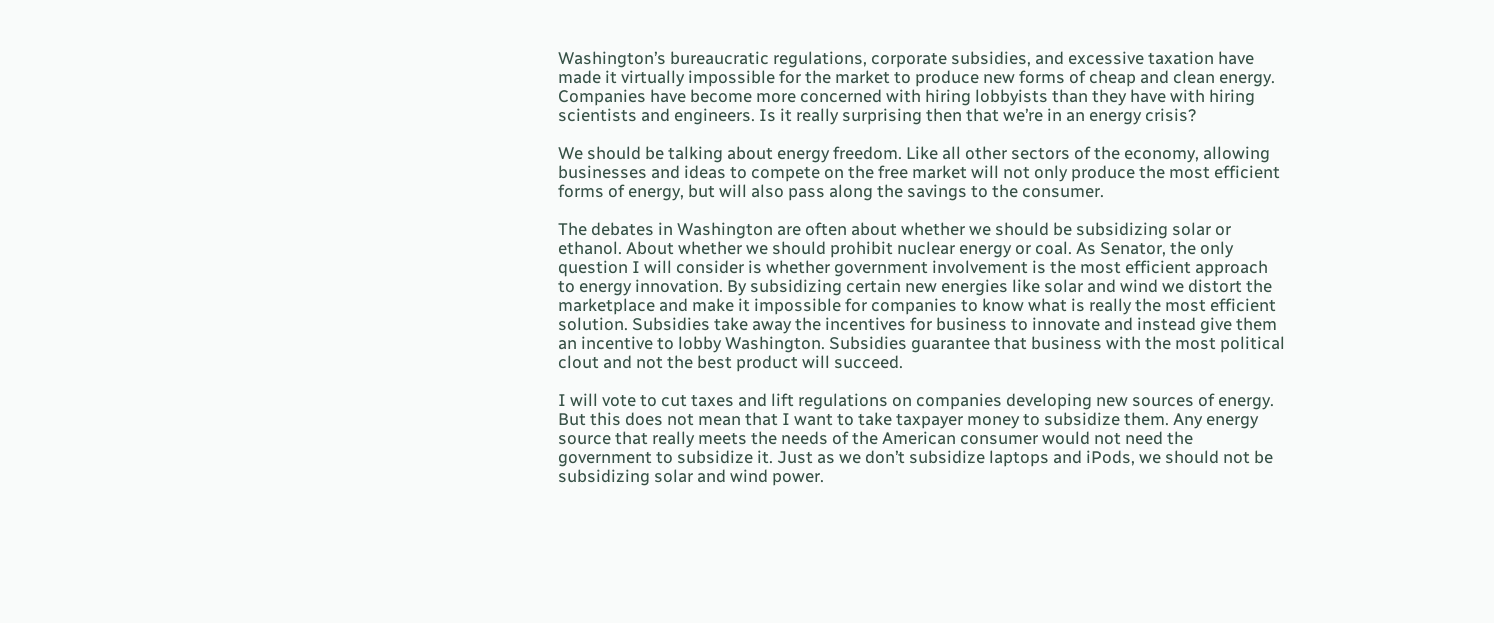Washington’s bureaucratic regulations, corporate subsidies, and excessive taxation have made it virtually impossible for the market to produce new forms of cheap and clean energy. Companies have become more concerned with hiring lobbyists than they have with hiring scientists and engineers. Is it really surprising then that we’re in an energy crisis?

We should be talking about energy freedom. Like all other sectors of the economy, allowing businesses and ideas to compete on the free market will not only produce the most efficient forms of energy, but will also pass along the savings to the consumer.

The debates in Washington are often about whether we should be subsidizing solar or ethanol. About whether we should prohibit nuclear energy or coal. As Senator, the only question I will consider is whether government involvement is the most efficient approach to energy innovation. By subsidizing certain new energies like solar and wind we distort the marketplace and make it impossible for companies to know what is really the most efficient solution. Subsidies take away the incentives for business to innovate and instead give them an incentive to lobby Washington. Subsidies guarantee that business with the most political clout and not the best product will succeed.

I will vote to cut taxes and lift regulations on companies developing new sources of energy. But this does not mean that I want to take taxpayer money to subsidize them. Any energy source that really meets the needs of the American consumer would not need the government to subsidize it. Just as we don’t subsidize laptops and iPods, we should not be subsidizing solar and wind power.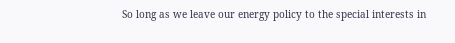So long as we leave our energy policy to the special interests in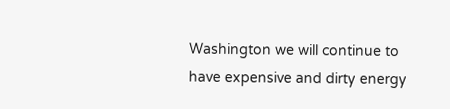Washington we will continue to have expensive and dirty energy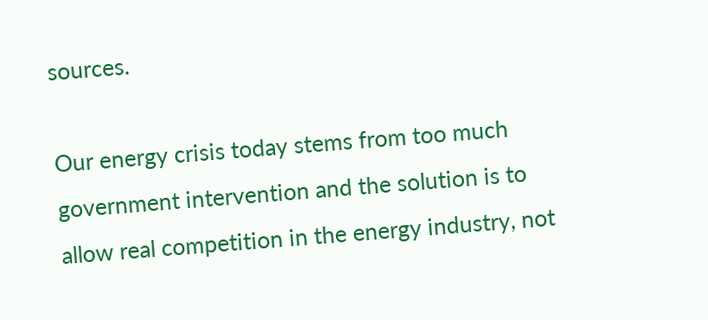sources.

Our energy crisis today stems from too much government intervention and the solution is to allow real competition in the energy industry, not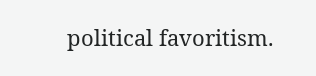political favoritism.